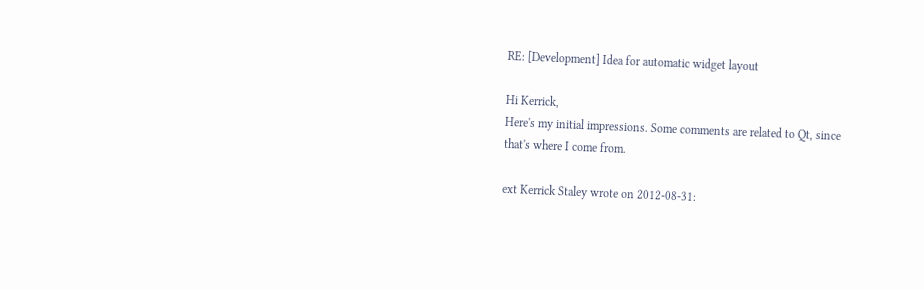RE: [Development] Idea for automatic widget layout

Hi Kerrick,
Here's my initial impressions. Some comments are related to Qt, since
that's where I come from.

ext Kerrick Staley wrote on 2012-08-31: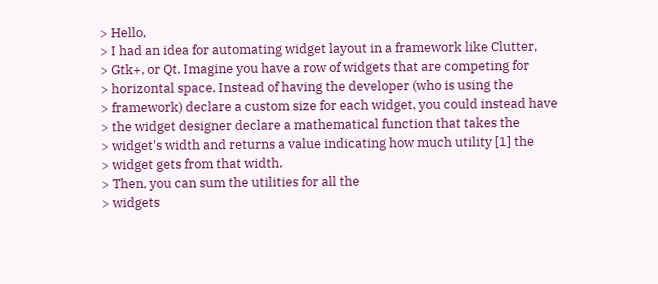> Hello,
> I had an idea for automating widget layout in a framework like Clutter,
> Gtk+, or Qt. Imagine you have a row of widgets that are competing for
> horizontal space. Instead of having the developer (who is using the
> framework) declare a custom size for each widget, you could instead have
> the widget designer declare a mathematical function that takes the
> widget's width and returns a value indicating how much utility [1] the
> widget gets from that width.
> Then, you can sum the utilities for all the
> widgets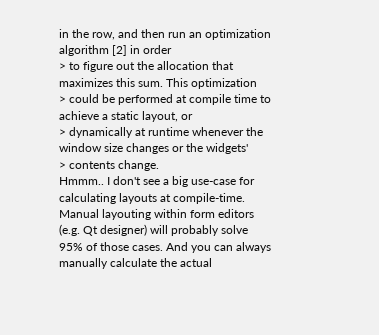in the row, and then run an optimization algorithm [2] in order
> to figure out the allocation that maximizes this sum. This optimization
> could be performed at compile time to achieve a static layout, or
> dynamically at runtime whenever the window size changes or the widgets'
> contents change.
Hmmm.. I don't see a big use-case for calculating layouts at compile-time.
Manual layouting within form editors (e.g. Qt designer) will probably solve
95% of those cases. And you can always manually calculate the actual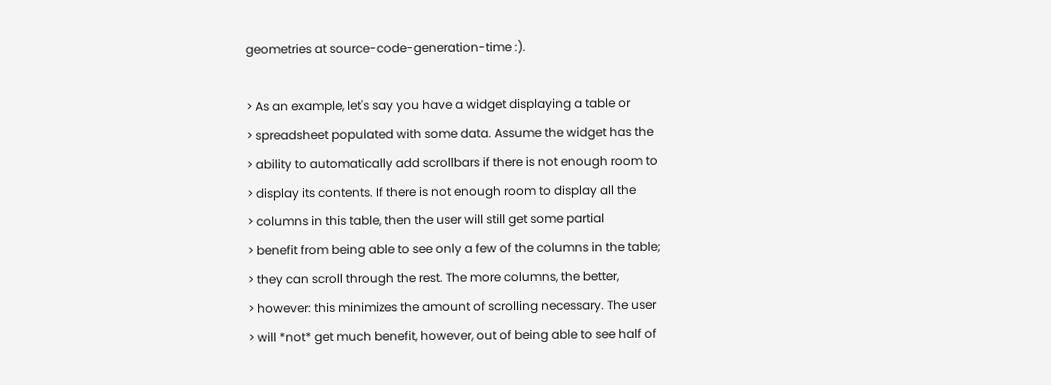geometries at source-code-generation-time :).

> As an example, let's say you have a widget displaying a table or
> spreadsheet populated with some data. Assume the widget has the
> ability to automatically add scrollbars if there is not enough room to
> display its contents. If there is not enough room to display all the
> columns in this table, then the user will still get some partial
> benefit from being able to see only a few of the columns in the table;
> they can scroll through the rest. The more columns, the better,
> however: this minimizes the amount of scrolling necessary. The user
> will *not* get much benefit, however, out of being able to see half of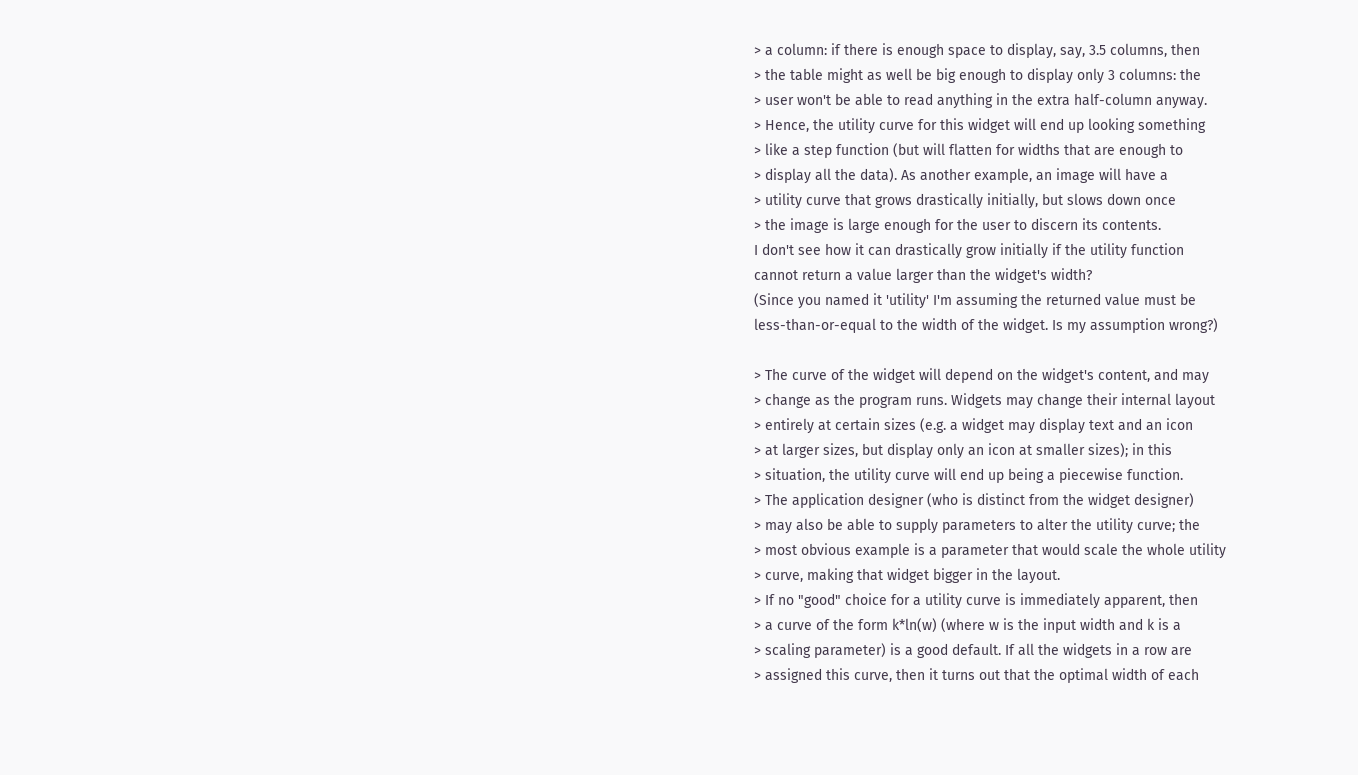> a column: if there is enough space to display, say, 3.5 columns, then
> the table might as well be big enough to display only 3 columns: the
> user won't be able to read anything in the extra half-column anyway.
> Hence, the utility curve for this widget will end up looking something
> like a step function (but will flatten for widths that are enough to
> display all the data). As another example, an image will have a
> utility curve that grows drastically initially, but slows down once
> the image is large enough for the user to discern its contents.
I don't see how it can drastically grow initially if the utility function
cannot return a value larger than the widget's width?
(Since you named it 'utility' I'm assuming the returned value must be
less-than-or-equal to the width of the widget. Is my assumption wrong?)

> The curve of the widget will depend on the widget's content, and may
> change as the program runs. Widgets may change their internal layout
> entirely at certain sizes (e.g. a widget may display text and an icon
> at larger sizes, but display only an icon at smaller sizes); in this
> situation, the utility curve will end up being a piecewise function.
> The application designer (who is distinct from the widget designer)
> may also be able to supply parameters to alter the utility curve; the
> most obvious example is a parameter that would scale the whole utility
> curve, making that widget bigger in the layout.
> If no "good" choice for a utility curve is immediately apparent, then
> a curve of the form k*ln(w) (where w is the input width and k is a
> scaling parameter) is a good default. If all the widgets in a row are
> assigned this curve, then it turns out that the optimal width of each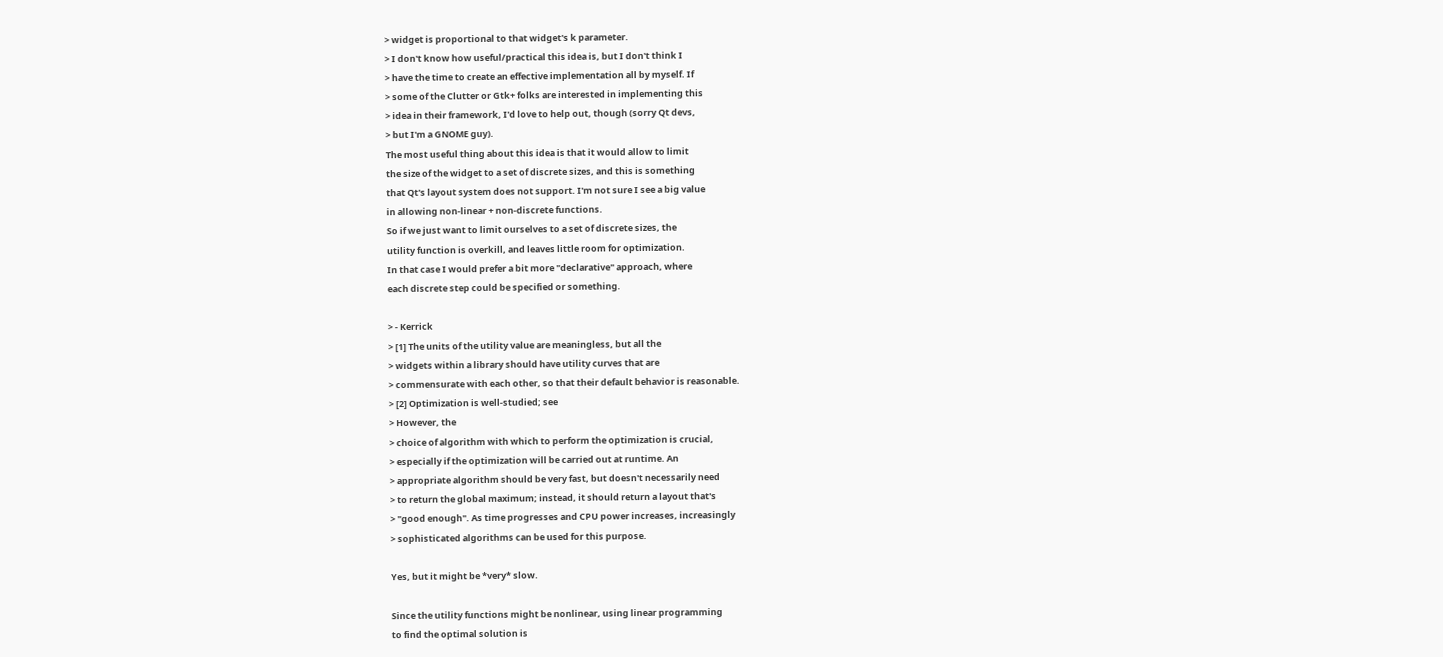> widget is proportional to that widget's k parameter.
> I don't know how useful/practical this idea is, but I don't think I
> have the time to create an effective implementation all by myself. If
> some of the Clutter or Gtk+ folks are interested in implementing this
> idea in their framework, I'd love to help out, though (sorry Qt devs,
> but I'm a GNOME guy).
The most useful thing about this idea is that it would allow to limit
the size of the widget to a set of discrete sizes, and this is something
that Qt's layout system does not support. I'm not sure I see a big value
in allowing non-linear + non-discrete functions.
So if we just want to limit ourselves to a set of discrete sizes, the
utility function is overkill, and leaves little room for optimization.
In that case I would prefer a bit more "declarative" approach, where
each discrete step could be specified or something.

> - Kerrick
> [1] The units of the utility value are meaningless, but all the
> widgets within a library should have utility curves that are
> commensurate with each other, so that their default behavior is reasonable.
> [2] Optimization is well-studied; see
> However, the
> choice of algorithm with which to perform the optimization is crucial,
> especially if the optimization will be carried out at runtime. An
> appropriate algorithm should be very fast, but doesn't necessarily need
> to return the global maximum; instead, it should return a layout that's
> "good enough". As time progresses and CPU power increases, increasingly
> sophisticated algorithms can be used for this purpose.

Yes, but it might be *very* slow.

Since the utility functions might be nonlinear, using linear programming
to find the optimal solution is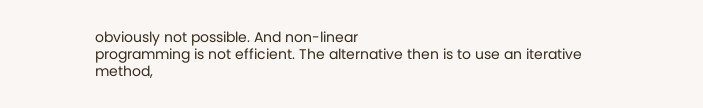obviously not possible. And non-linear
programming is not efficient. The alternative then is to use an iterative
method,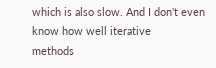which is also slow. And I don't even know how well iterative
methods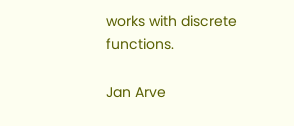works with discrete functions.

Jan Arve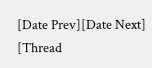[Date Prev][Date Next]   [Thread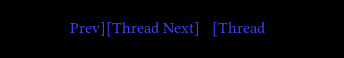Prev][Thread Next]   [Thread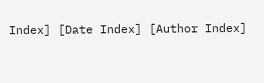Index] [Date Index] [Author Index]